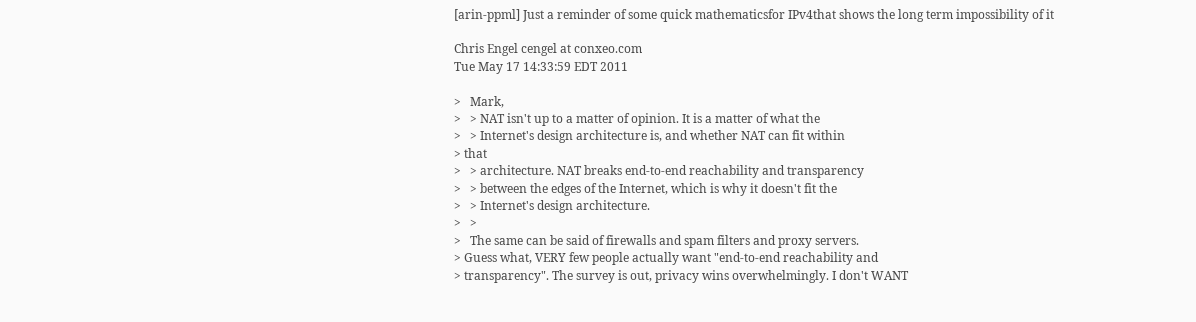[arin-ppml] Just a reminder of some quick mathematicsfor IPv4that shows the long term impossibility of it

Chris Engel cengel at conxeo.com
Tue May 17 14:33:59 EDT 2011

>   Mark,
>   > NAT isn't up to a matter of opinion. It is a matter of what the
>   > Internet's design architecture is, and whether NAT can fit within
> that
>   > architecture. NAT breaks end-to-end reachability and transparency
>   > between the edges of the Internet, which is why it doesn't fit the
>   > Internet's design architecture.
>   >
>   The same can be said of firewalls and spam filters and proxy servers.
> Guess what, VERY few people actually want "end-to-end reachability and
> transparency". The survey is out, privacy wins overwhelmingly. I don't WANT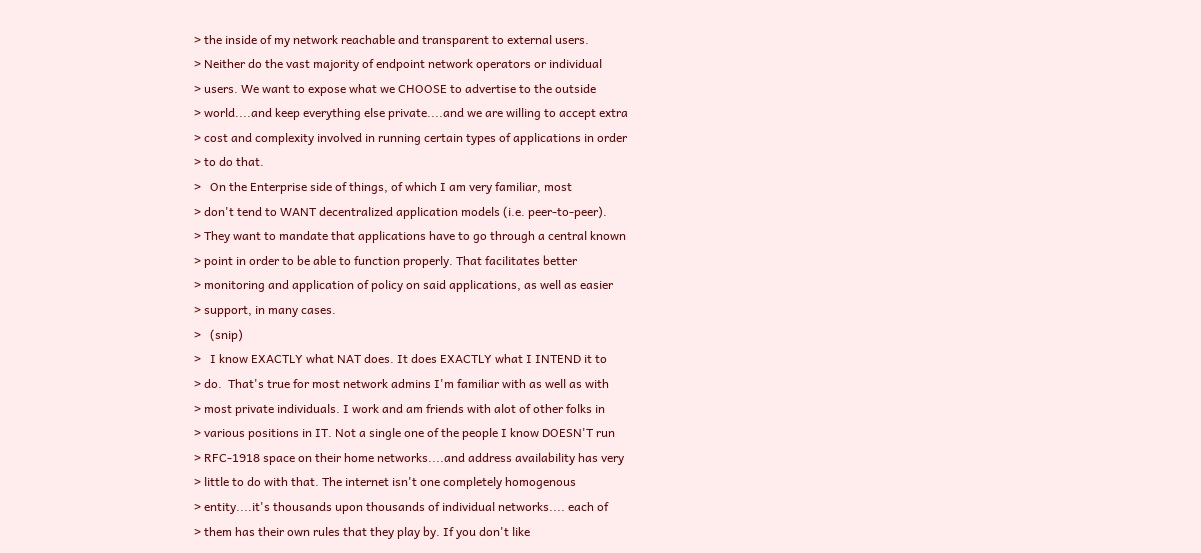> the inside of my network reachable and transparent to external users.
> Neither do the vast majority of endpoint network operators or individual
> users. We want to expose what we CHOOSE to advertise to the outside
> world....and keep everything else private....and we are willing to accept extra
> cost and complexity involved in running certain types of applications in order
> to do that.
>   On the Enterprise side of things, of which I am very familiar, most
> don't tend to WANT decentralized application models (i.e. peer-to-peer).
> They want to mandate that applications have to go through a central known
> point in order to be able to function properly. That facilitates better
> monitoring and application of policy on said applications, as well as easier
> support, in many cases.
>   (snip)
>   I know EXACTLY what NAT does. It does EXACTLY what I INTEND it to
> do.  That's true for most network admins I'm familiar with as well as with
> most private individuals. I work and am friends with alot of other folks in
> various positions in IT. Not a single one of the people I know DOESN'T run
> RFC-1918 space on their home networks....and address availability has very
> little to do with that. The internet isn't one completely homogenous
> entity....it's thousands upon thousands of individual networks.... each of
> them has their own rules that they play by. If you don't like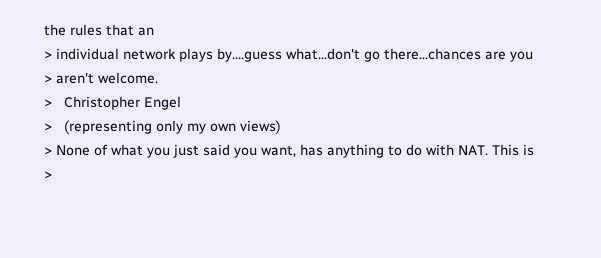the rules that an
> individual network plays by....guess what...don't go there...chances are you
> aren't welcome.
>   Christopher Engel
>   (representing only my own views)
> None of what you just said you want, has anything to do with NAT. This is
>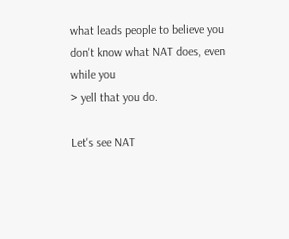what leads people to believe you don't know what NAT does, even while you
> yell that you do.

Let's see NAT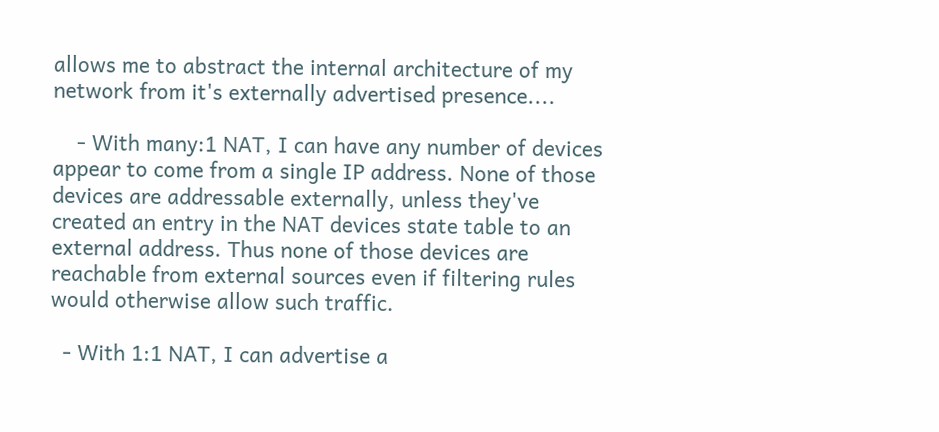allows me to abstract the internal architecture of my network from it's externally advertised presence....

    - With many:1 NAT, I can have any number of devices appear to come from a single IP address. None of those devices are addressable externally, unless they've created an entry in the NAT devices state table to an external address. Thus none of those devices are reachable from external sources even if filtering rules would otherwise allow such traffic.

  - With 1:1 NAT, I can advertise a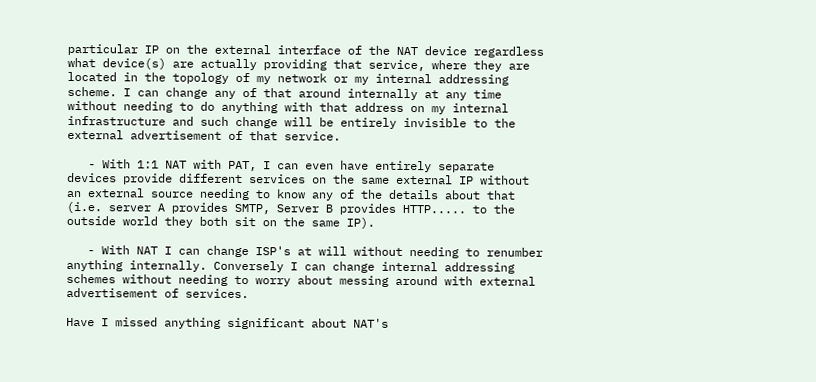particular IP on the external interface of the NAT device regardless what device(s) are actually providing that service, where they are located in the topology of my network or my internal addressing scheme. I can change any of that around internally at any time without needing to do anything with that address on my internal infrastructure and such change will be entirely invisible to the external advertisement of that service.

   - With 1:1 NAT with PAT, I can even have entirely separate devices provide different services on the same external IP without an external source needing to know any of the details about that (i.e. server A provides SMTP, Server B provides HTTP..... to the outside world they both sit on the same IP).

   - With NAT I can change ISP's at will without needing to renumber anything internally. Conversely I can change internal addressing schemes without needing to worry about messing around with external advertisement of services.

Have I missed anything significant about NAT's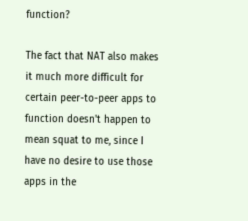function?

The fact that NAT also makes it much more difficult for certain peer-to-peer apps to function doesn't happen to mean squat to me, since I have no desire to use those apps in the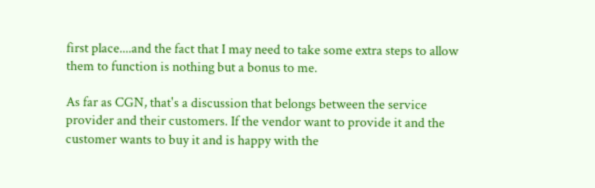first place....and the fact that I may need to take some extra steps to allow them to function is nothing but a bonus to me.

As far as CGN, that's a discussion that belongs between the service provider and their customers. If the vendor want to provide it and the customer wants to buy it and is happy with the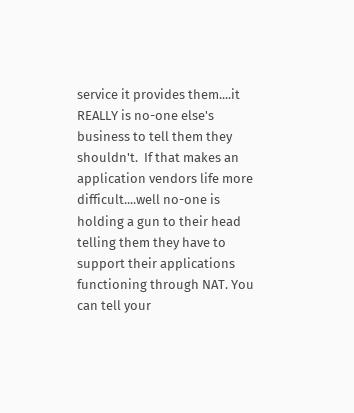service it provides them....it REALLY is no-one else's business to tell them they shouldn't.  If that makes an application vendors life more difficult....well no-one is holding a gun to their head telling them they have to support their applications functioning through NAT. You can tell your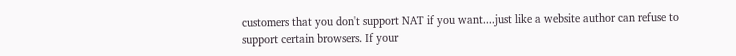customers that you don't support NAT if you want....just like a website author can refuse to support certain browsers. If your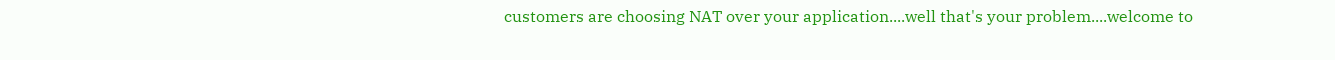customers are choosing NAT over your application....well that's your problem....welcome to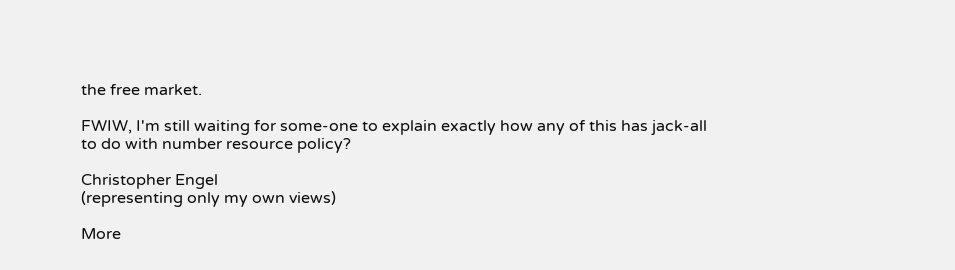the free market.

FWIW, I'm still waiting for some-one to explain exactly how any of this has jack-all to do with number resource policy?

Christopher Engel
(representing only my own views)

More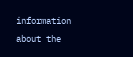information about the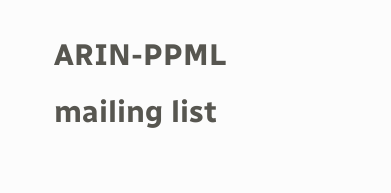ARIN-PPML mailing list